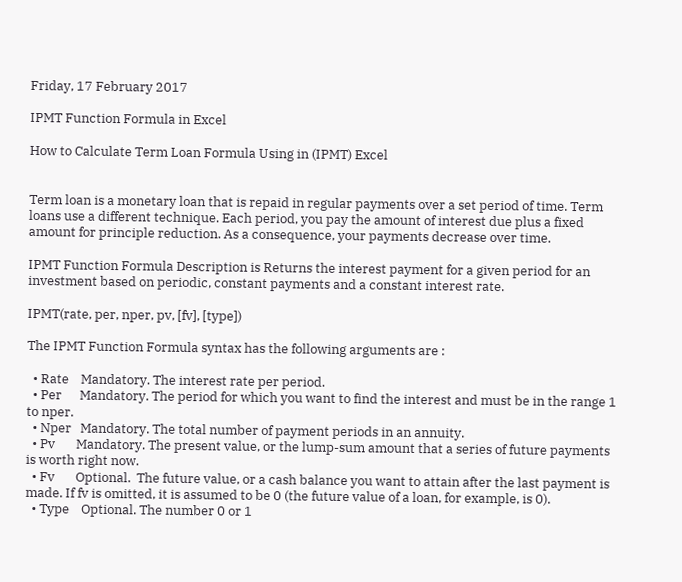Friday, 17 February 2017

IPMT Function Formula in Excel

How to Calculate Term Loan Formula Using in (IPMT) Excel


Term loan is a monetary loan that is repaid in regular payments over a set period of time. Term loans use a different technique. Each period, you pay the amount of interest due plus a fixed amount for principle reduction. As a consequence, your payments decrease over time.

IPMT Function Formula Description is Returns the interest payment for a given period for an investment based on periodic, constant payments and a constant interest rate.

IPMT(rate, per, nper, pv, [fv], [type])

The IPMT Function Formula syntax has the following arguments are :

  • Rate    Mandatory. The interest rate per period.
  • Per      Mandatory. The period for which you want to find the interest and must be in the range 1 to nper.
  • Nper   Mandatory. The total number of payment periods in an annuity.
  • Pv       Mandatory. The present value, or the lump-sum amount that a series of future payments is worth right now.
  • Fv       Optional.  The future value, or a cash balance you want to attain after the last payment is made. If fv is omitted, it is assumed to be 0 (the future value of a loan, for example, is 0).
  • Type    Optional. The number 0 or 1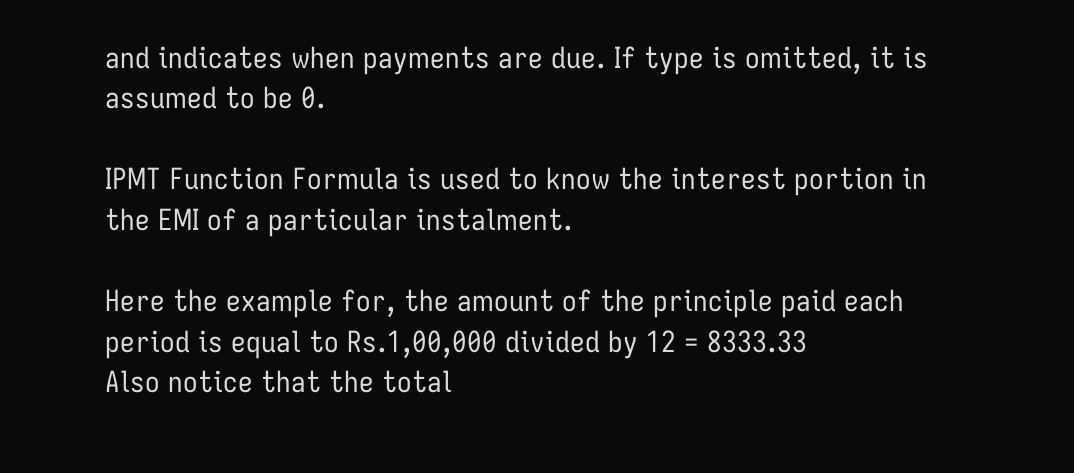and indicates when payments are due. If type is omitted, it is assumed to be 0.

IPMT Function Formula is used to know the interest portion in the EMI of a particular instalment.

Here the example for, the amount of the principle paid each period is equal to Rs.1,00,000 divided by 12 = 8333.33
Also notice that the total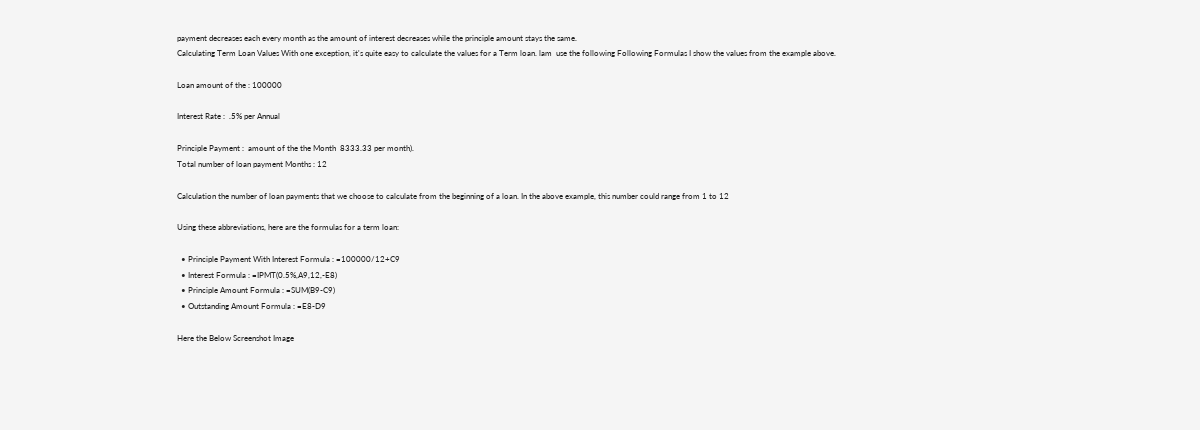payment decreases each every month as the amount of interest decreases while the principle amount stays the same.
Calculating Term Loan Values With one exception, it's quite easy to calculate the values for a Term loan. lam  use the following Following Formulas I show the values from the example above.

Loan amount of the : 100000

Interest Rate :  .5% per Annual

Principle Payment :  amount of the the Month  8333.33 per month).
Total number of loan payment Months : 12

Calculation the number of loan payments that we choose to calculate from the beginning of a loan. In the above example, this number could range from 1 to 12

Using these abbreviations, here are the formulas for a term loan:

  • Principle Payment With Interest Formula : =100000/12+C9
  • Interest Formula : =IPMT(0.5%,A9,12,-E8)
  • Principle Amount Formula : =SUM(B9-C9)
  • Outstanding Amount Formula : =E8-D9

Here the Below Screenshot Image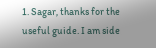1. Sagar, thanks for the useful guide. I am side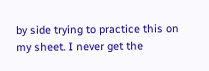by side trying to practice this on my sheet. I never get the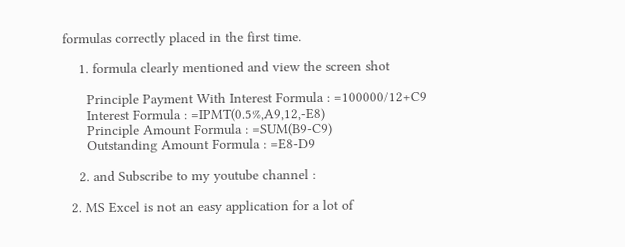formulas correctly placed in the first time.

    1. formula clearly mentioned and view the screen shot

      Principle Payment With Interest Formula : =100000/12+C9
      Interest Formula : =IPMT(0.5%,A9,12,-E8)
      Principle Amount Formula : =SUM(B9-C9)
      Outstanding Amount Formula : =E8-D9

    2. and Subscribe to my youtube channel :

  2. MS Excel is not an easy application for a lot of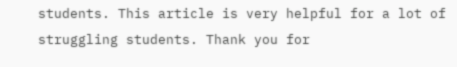students. This article is very helpful for a lot of struggling students. Thank you for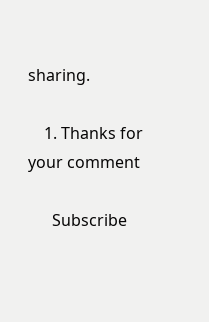sharing.

    1. Thanks for your comment

      Subscribe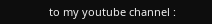to my youtube channel :